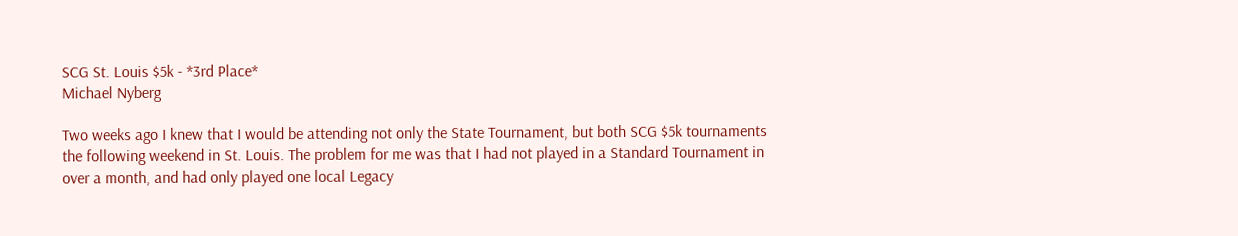SCG St. Louis $5k - *3rd Place*
Michael Nyberg

Two weeks ago I knew that I would be attending not only the State Tournament, but both SCG $5k tournaments the following weekend in St. Louis. The problem for me was that I had not played in a Standard Tournament in over a month, and had only played one local Legacy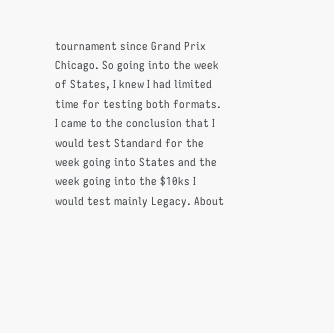tournament since Grand Prix Chicago. So going into the week of States, I knew I had limited time for testing both formats. I came to the conclusion that I would test Standard for the week going into States and the week going into the $10ks I would test mainly Legacy. About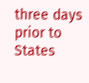three days prior to States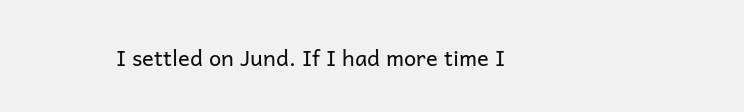I settled on Jund. If I had more time I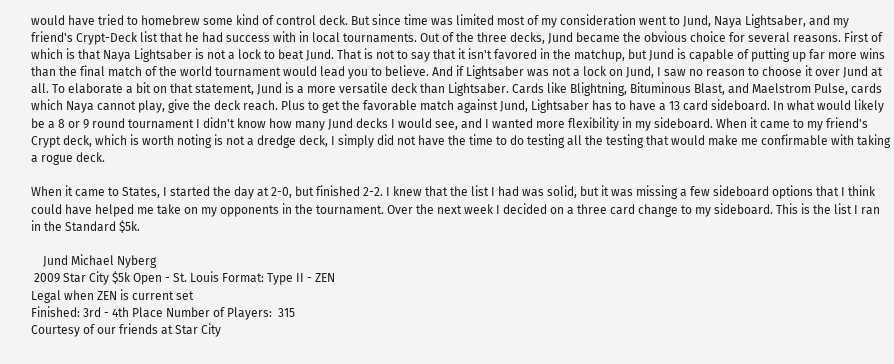would have tried to homebrew some kind of control deck. But since time was limited most of my consideration went to Jund, Naya Lightsaber, and my friend's Crypt-Deck list that he had success with in local tournaments. Out of the three decks, Jund became the obvious choice for several reasons. First of which is that Naya Lightsaber is not a lock to beat Jund. That is not to say that it isn't favored in the matchup, but Jund is capable of putting up far more wins than the final match of the world tournament would lead you to believe. And if Lightsaber was not a lock on Jund, I saw no reason to choose it over Jund at all. To elaborate a bit on that statement, Jund is a more versatile deck than Lightsaber. Cards like Blightning, Bituminous Blast, and Maelstrom Pulse, cards which Naya cannot play, give the deck reach. Plus to get the favorable match against Jund, Lightsaber has to have a 13 card sideboard. In what would likely be a 8 or 9 round tournament I didn't know how many Jund decks I would see, and I wanted more flexibility in my sideboard. When it came to my friend's Crypt deck, which is worth noting is not a dredge deck, I simply did not have the time to do testing all the testing that would make me confirmable with taking a rogue deck.

When it came to States, I started the day at 2-0, but finished 2-2. I knew that the list I had was solid, but it was missing a few sideboard options that I think could have helped me take on my opponents in the tournament. Over the next week I decided on a three card change to my sideboard. This is the list I ran in the Standard $5k.

    Jund Michael Nyberg
 2009 Star City $5k Open - St. Louis Format: Type II - ZEN
Legal when ZEN is current set
Finished: 3rd - 4th Place Number of Players:  315
Courtesy of our friends at Star City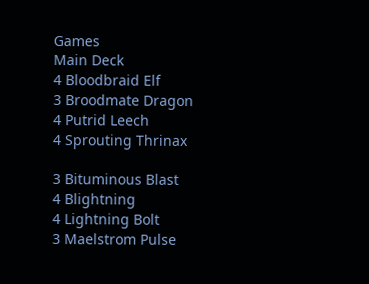Games
Main Deck
4 Bloodbraid Elf
3 Broodmate Dragon
4 Putrid Leech
4 Sprouting Thrinax

3 Bituminous Blast
4 Blightning
4 Lightning Bolt
3 Maelstrom Pulse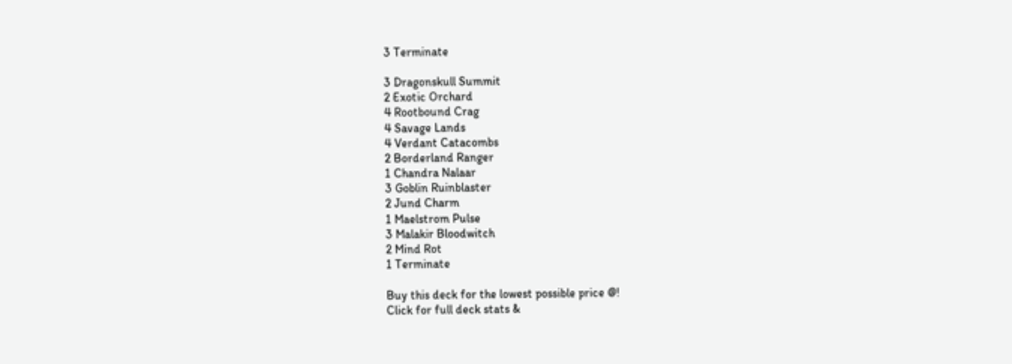3 Terminate

3 Dragonskull Summit
2 Exotic Orchard
4 Rootbound Crag
4 Savage Lands
4 Verdant Catacombs
2 Borderland Ranger
1 Chandra Nalaar
3 Goblin Ruinblaster
2 Jund Charm
1 Maelstrom Pulse
3 Malakir Bloodwitch
2 Mind Rot
1 Terminate

Buy this deck for the lowest possible price @!
Click for full deck stats &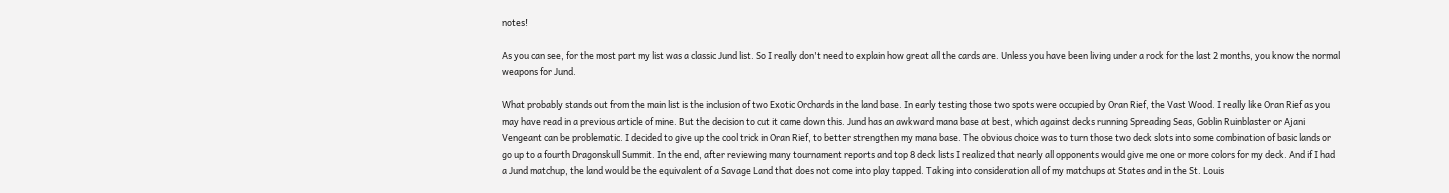notes!

As you can see, for the most part my list was a classic Jund list. So I really don't need to explain how great all the cards are. Unless you have been living under a rock for the last 2 months, you know the normal weapons for Jund.

What probably stands out from the main list is the inclusion of two Exotic Orchards in the land base. In early testing those two spots were occupied by Oran Rief, the Vast Wood. I really like Oran Rief as you may have read in a previous article of mine. But the decision to cut it came down this. Jund has an awkward mana base at best, which against decks running Spreading Seas, Goblin Ruinblaster or Ajani Vengeant can be problematic. I decided to give up the cool trick in Oran Rief, to better strengthen my mana base. The obvious choice was to turn those two deck slots into some combination of basic lands or go up to a fourth Dragonskull Summit. In the end, after reviewing many tournament reports and top 8 deck lists I realized that nearly all opponents would give me one or more colors for my deck. And if I had a Jund matchup, the land would be the equivalent of a Savage Land that does not come into play tapped. Taking into consideration all of my matchups at States and in the St. Louis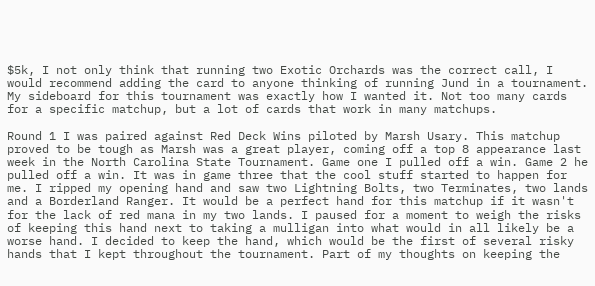$5k, I not only think that running two Exotic Orchards was the correct call, I would recommend adding the card to anyone thinking of running Jund in a tournament. My sideboard for this tournament was exactly how I wanted it. Not too many cards for a specific matchup, but a lot of cards that work in many matchups.

Round 1 I was paired against Red Deck Wins piloted by Marsh Usary. This matchup proved to be tough as Marsh was a great player, coming off a top 8 appearance last week in the North Carolina State Tournament. Game one I pulled off a win. Game 2 he pulled off a win. It was in game three that the cool stuff started to happen for me. I ripped my opening hand and saw two Lightning Bolts, two Terminates, two lands and a Borderland Ranger. It would be a perfect hand for this matchup if it wasn't for the lack of red mana in my two lands. I paused for a moment to weigh the risks of keeping this hand next to taking a mulligan into what would in all likely be a worse hand. I decided to keep the hand, which would be the first of several risky hands that I kept throughout the tournament. Part of my thoughts on keeping the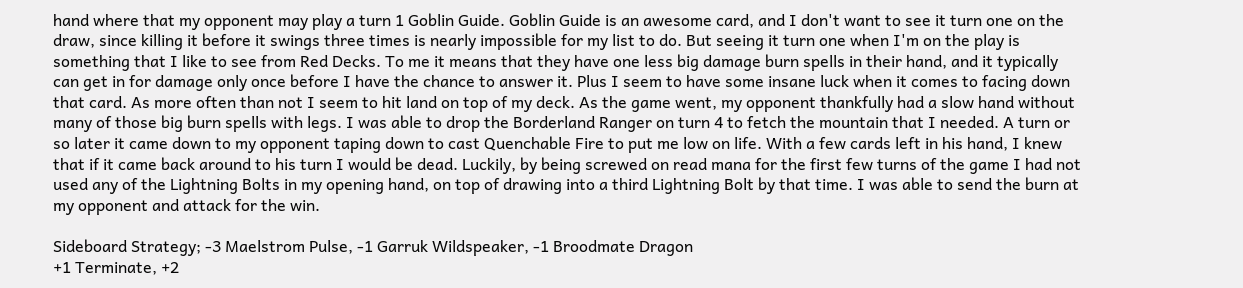hand where that my opponent may play a turn 1 Goblin Guide. Goblin Guide is an awesome card, and I don't want to see it turn one on the draw, since killing it before it swings three times is nearly impossible for my list to do. But seeing it turn one when I'm on the play is something that I like to see from Red Decks. To me it means that they have one less big damage burn spells in their hand, and it typically can get in for damage only once before I have the chance to answer it. Plus I seem to have some insane luck when it comes to facing down that card. As more often than not I seem to hit land on top of my deck. As the game went, my opponent thankfully had a slow hand without many of those big burn spells with legs. I was able to drop the Borderland Ranger on turn 4 to fetch the mountain that I needed. A turn or so later it came down to my opponent taping down to cast Quenchable Fire to put me low on life. With a few cards left in his hand, I knew that if it came back around to his turn I would be dead. Luckily, by being screwed on read mana for the first few turns of the game I had not used any of the Lightning Bolts in my opening hand, on top of drawing into a third Lightning Bolt by that time. I was able to send the burn at my opponent and attack for the win.

Sideboard Strategy; -3 Maelstrom Pulse, -1 Garruk Wildspeaker, -1 Broodmate Dragon
+1 Terminate, +2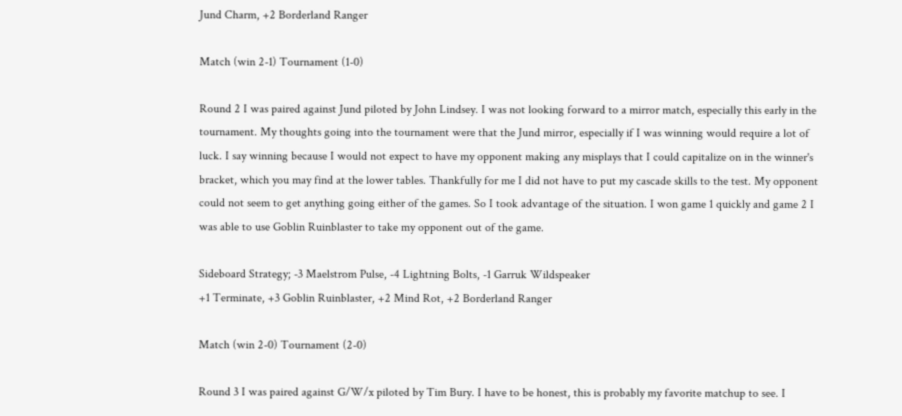Jund Charm, +2 Borderland Ranger

Match (win 2-1) Tournament (1-0)

Round 2 I was paired against Jund piloted by John Lindsey. I was not looking forward to a mirror match, especially this early in the tournament. My thoughts going into the tournament were that the Jund mirror, especially if I was winning would require a lot of luck. I say winning because I would not expect to have my opponent making any misplays that I could capitalize on in the winner's bracket, which you may find at the lower tables. Thankfully for me I did not have to put my cascade skills to the test. My opponent could not seem to get anything going either of the games. So I took advantage of the situation. I won game 1 quickly and game 2 I was able to use Goblin Ruinblaster to take my opponent out of the game.

Sideboard Strategy; -3 Maelstrom Pulse, -4 Lightning Bolts, -1 Garruk Wildspeaker
+1 Terminate, +3 Goblin Ruinblaster, +2 Mind Rot, +2 Borderland Ranger

Match (win 2-0) Tournament (2-0)

Round 3 I was paired against G/W/x piloted by Tim Bury. I have to be honest, this is probably my favorite matchup to see. I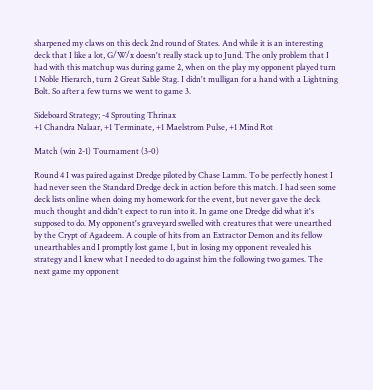sharpened my claws on this deck 2nd round of States. And while it is an interesting deck that I like a lot, G/W/x doesn't really stack up to Jund. The only problem that I had with this matchup was during game 2, when on the play my opponent played turn 1 Noble Hierarch, turn 2 Great Sable Stag. I didn't mulligan for a hand with a Lightning Bolt. So after a few turns we went to game 3.

Sideboard Strategy; -4 Sprouting Thrinax
+1 Chandra Nalaar, +1 Terminate, +1 Maelstrom Pulse, +1 Mind Rot

Match (win 2-1) Tournament (3-0)

Round 4 I was paired against Dredge piloted by Chase Lamm. To be perfectly honest I had never seen the Standard Dredge deck in action before this match. I had seen some deck lists online when doing my homework for the event, but never gave the deck much thought and didn't expect to run into it. In game one Dredge did what it's supposed to do. My opponent's graveyard swelled with creatures that were unearthed by the Crypt of Agadeem. A couple of hits from an Extractor Demon and its fellow unearthables and I promptly lost game 1, but in losing my opponent revealed his strategy and I knew what I needed to do against him the following two games. The next game my opponent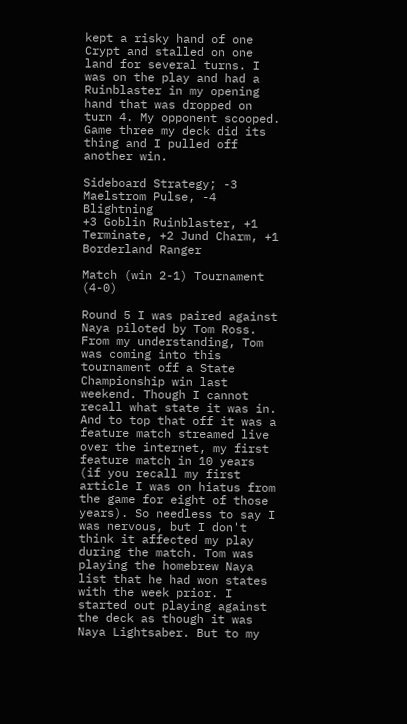kept a risky hand of one Crypt and stalled on one land for several turns. I was on the play and had a Ruinblaster in my opening hand that was dropped on turn 4. My opponent scooped. Game three my deck did its thing and I pulled off another win.

Sideboard Strategy; -3 Maelstrom Pulse, -4 Blightning
+3 Goblin Ruinblaster, +1 Terminate, +2 Jund Charm, +1 Borderland Ranger

Match (win 2-1) Tournament (4-0)

Round 5 I was paired against Naya piloted by Tom Ross. From my understanding, Tom was coming into this tournament off a State Championship win last weekend. Though I cannot recall what state it was in. And to top that off it was a feature match streamed live over the internet, my first feature match in 10 years (if you recall my first article I was on hiatus from the game for eight of those years). So needless to say I was nervous, but I don't think it affected my play during the match. Tom was playing the homebrew Naya list that he had won states with the week prior. I started out playing against the deck as though it was Naya Lightsaber. But to my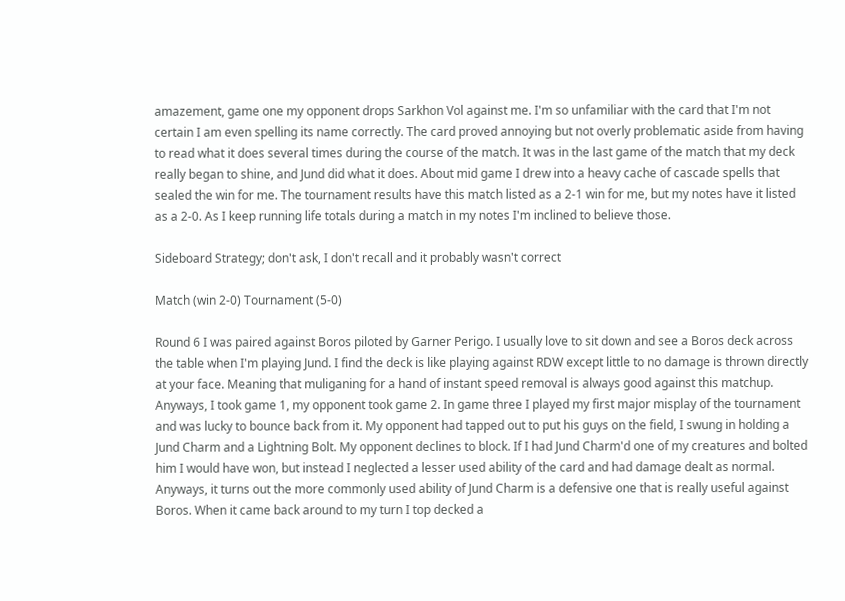amazement, game one my opponent drops Sarkhon Vol against me. I'm so unfamiliar with the card that I'm not certain I am even spelling its name correctly. The card proved annoying but not overly problematic aside from having to read what it does several times during the course of the match. It was in the last game of the match that my deck really began to shine, and Jund did what it does. About mid game I drew into a heavy cache of cascade spells that sealed the win for me. The tournament results have this match listed as a 2-1 win for me, but my notes have it listed as a 2-0. As I keep running life totals during a match in my notes I'm inclined to believe those.

Sideboard Strategy; don't ask, I don't recall and it probably wasn't correct

Match (win 2-0) Tournament (5-0)

Round 6 I was paired against Boros piloted by Garner Perigo. I usually love to sit down and see a Boros deck across the table when I'm playing Jund. I find the deck is like playing against RDW except little to no damage is thrown directly at your face. Meaning that muliganing for a hand of instant speed removal is always good against this matchup. Anyways, I took game 1, my opponent took game 2. In game three I played my first major misplay of the tournament and was lucky to bounce back from it. My opponent had tapped out to put his guys on the field, I swung in holding a Jund Charm and a Lightning Bolt. My opponent declines to block. If I had Jund Charm'd one of my creatures and bolted him I would have won, but instead I neglected a lesser used ability of the card and had damage dealt as normal. Anyways, it turns out the more commonly used ability of Jund Charm is a defensive one that is really useful against Boros. When it came back around to my turn I top decked a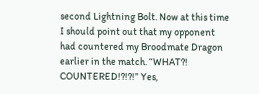second Lightning Bolt. Now at this time I should point out that my opponent had countered my Broodmate Dragon earlier in the match. “WHAT?! COUNTERED!?!?!” Yes,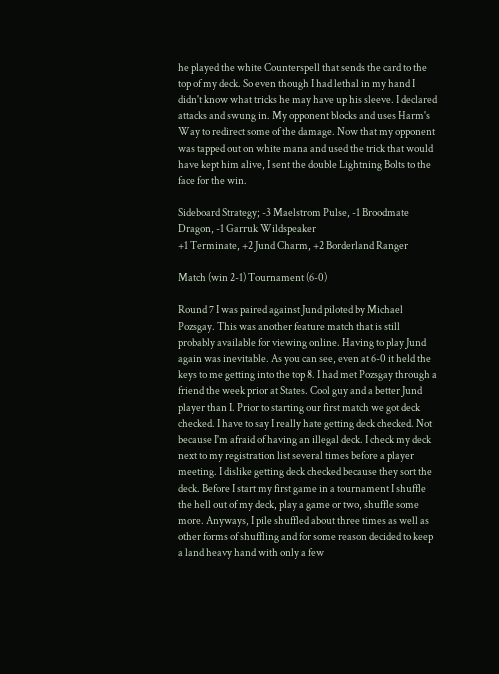he played the white Counterspell that sends the card to the top of my deck. So even though I had lethal in my hand I didn't know what tricks he may have up his sleeve. I declared attacks and swung in. My opponent blocks and uses Harm's Way to redirect some of the damage. Now that my opponent was tapped out on white mana and used the trick that would have kept him alive, I sent the double Lightning Bolts to the face for the win.

Sideboard Strategy; -3 Maelstrom Pulse, -1 Broodmate Dragon, -1 Garruk Wildspeaker
+1 Terminate, +2 Jund Charm, +2 Borderland Ranger

Match (win 2-1) Tournament (6-0)

Round 7 I was paired against Jund piloted by Michael Pozsgay. This was another feature match that is still probably available for viewing online. Having to play Jund again was inevitable. As you can see, even at 6-0 it held the keys to me getting into the top 8. I had met Pozsgay through a friend the week prior at States. Cool guy and a better Jund player than I. Prior to starting our first match we got deck checked. I have to say I really hate getting deck checked. Not because I'm afraid of having an illegal deck. I check my deck next to my registration list several times before a player meeting. I dislike getting deck checked because they sort the deck. Before I start my first game in a tournament I shuffle the hell out of my deck, play a game or two, shuffle some more. Anyways, I pile shuffled about three times as well as other forms of shuffling and for some reason decided to keep a land heavy hand with only a few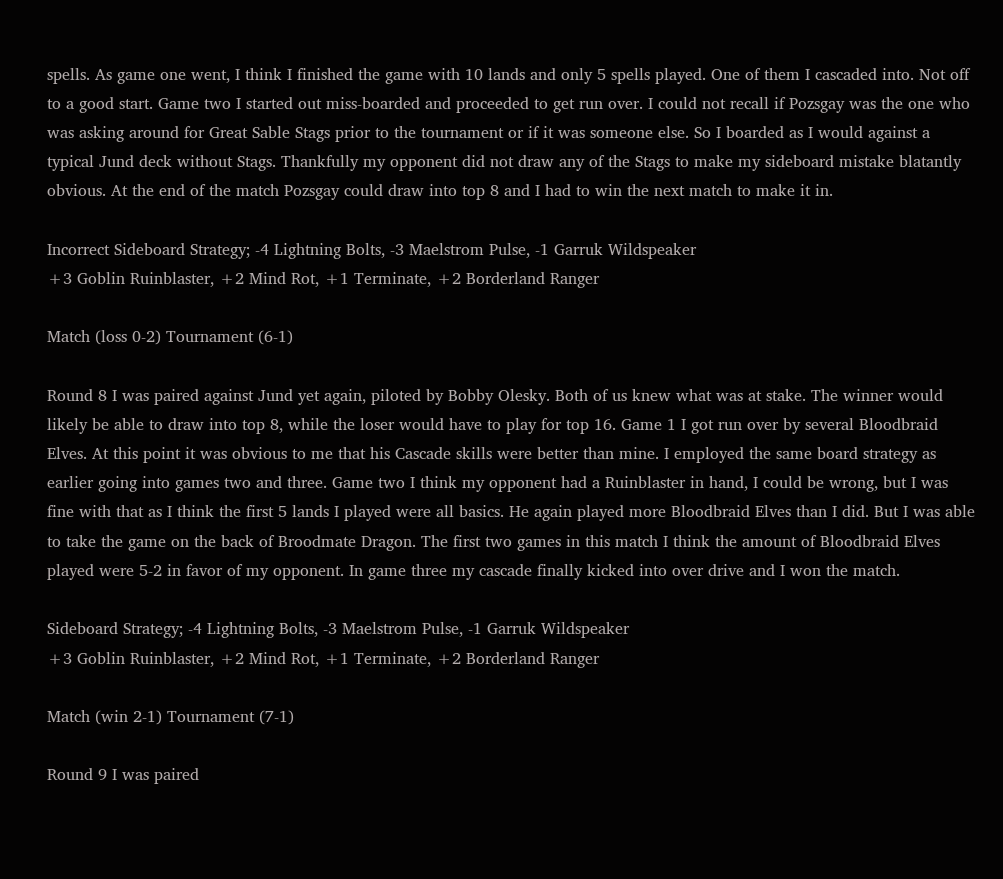spells. As game one went, I think I finished the game with 10 lands and only 5 spells played. One of them I cascaded into. Not off to a good start. Game two I started out miss-boarded and proceeded to get run over. I could not recall if Pozsgay was the one who was asking around for Great Sable Stags prior to the tournament or if it was someone else. So I boarded as I would against a typical Jund deck without Stags. Thankfully my opponent did not draw any of the Stags to make my sideboard mistake blatantly obvious. At the end of the match Pozsgay could draw into top 8 and I had to win the next match to make it in.

Incorrect Sideboard Strategy; -4 Lightning Bolts, -3 Maelstrom Pulse, -1 Garruk Wildspeaker
+3 Goblin Ruinblaster, +2 Mind Rot, +1 Terminate, +2 Borderland Ranger

Match (loss 0-2) Tournament (6-1)

Round 8 I was paired against Jund yet again, piloted by Bobby Olesky. Both of us knew what was at stake. The winner would likely be able to draw into top 8, while the loser would have to play for top 16. Game 1 I got run over by several Bloodbraid Elves. At this point it was obvious to me that his Cascade skills were better than mine. I employed the same board strategy as earlier going into games two and three. Game two I think my opponent had a Ruinblaster in hand, I could be wrong, but I was fine with that as I think the first 5 lands I played were all basics. He again played more Bloodbraid Elves than I did. But I was able to take the game on the back of Broodmate Dragon. The first two games in this match I think the amount of Bloodbraid Elves played were 5-2 in favor of my opponent. In game three my cascade finally kicked into over drive and I won the match.

Sideboard Strategy; -4 Lightning Bolts, -3 Maelstrom Pulse, -1 Garruk Wildspeaker
+3 Goblin Ruinblaster, +2 Mind Rot, +1 Terminate, +2 Borderland Ranger

Match (win 2-1) Tournament (7-1)

Round 9 I was paired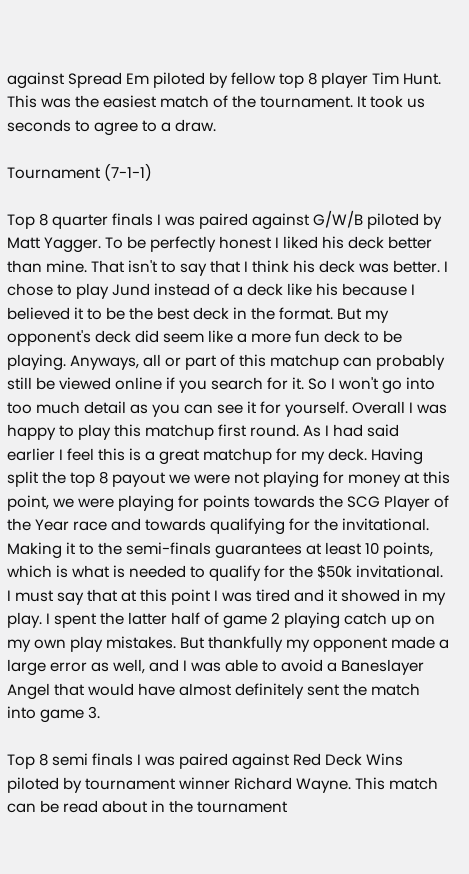against Spread Em piloted by fellow top 8 player Tim Hunt. This was the easiest match of the tournament. It took us seconds to agree to a draw.

Tournament (7-1-1)

Top 8 quarter finals I was paired against G/W/B piloted by Matt Yagger. To be perfectly honest I liked his deck better than mine. That isn't to say that I think his deck was better. I chose to play Jund instead of a deck like his because I believed it to be the best deck in the format. But my opponent's deck did seem like a more fun deck to be playing. Anyways, all or part of this matchup can probably still be viewed online if you search for it. So I won't go into too much detail as you can see it for yourself. Overall I was happy to play this matchup first round. As I had said earlier I feel this is a great matchup for my deck. Having split the top 8 payout we were not playing for money at this point, we were playing for points towards the SCG Player of the Year race and towards qualifying for the invitational. Making it to the semi-finals guarantees at least 10 points, which is what is needed to qualify for the $50k invitational. I must say that at this point I was tired and it showed in my play. I spent the latter half of game 2 playing catch up on my own play mistakes. But thankfully my opponent made a large error as well, and I was able to avoid a Baneslayer Angel that would have almost definitely sent the match into game 3.

Top 8 semi finals I was paired against Red Deck Wins piloted by tournament winner Richard Wayne. This match can be read about in the tournament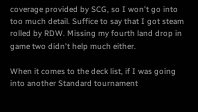coverage provided by SCG, so I won't go into too much detail. Suffice to say that I got steam rolled by RDW. Missing my fourth land drop in game two didn't help much either.

When it comes to the deck list, if I was going into another Standard tournament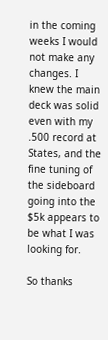in the coming weeks I would not make any changes. I knew the main deck was solid even with my .500 record at States, and the fine tuning of the sideboard going into the $5k appears to be what I was looking for.

So thanks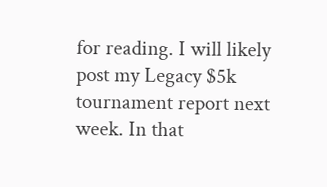for reading. I will likely post my Legacy $5k tournament report next week. In that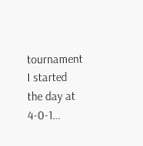tournament I started the day at 4-0-1…